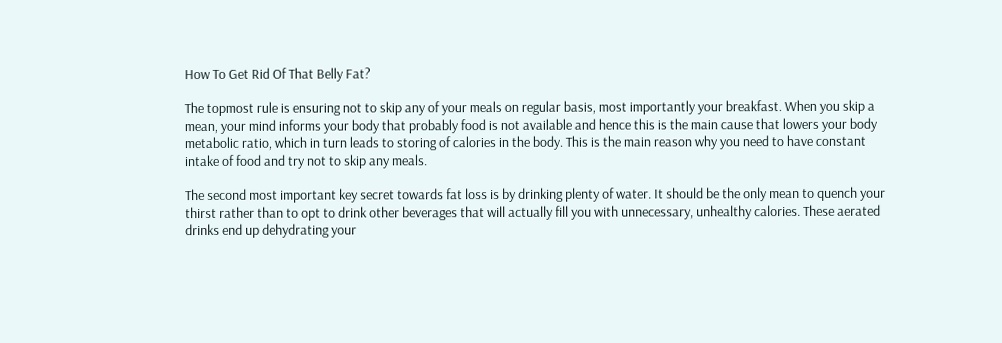How To Get Rid Of That Belly Fat?

The topmost rule is ensuring not to skip any of your meals on regular basis, most importantly your breakfast. When you skip a mean, your mind informs your body that probably food is not available and hence this is the main cause that lowers your body metabolic ratio, which in turn leads to storing of calories in the body. This is the main reason why you need to have constant intake of food and try not to skip any meals.

The second most important key secret towards fat loss is by drinking plenty of water. It should be the only mean to quench your thirst rather than to opt to drink other beverages that will actually fill you with unnecessary, unhealthy calories. These aerated drinks end up dehydrating your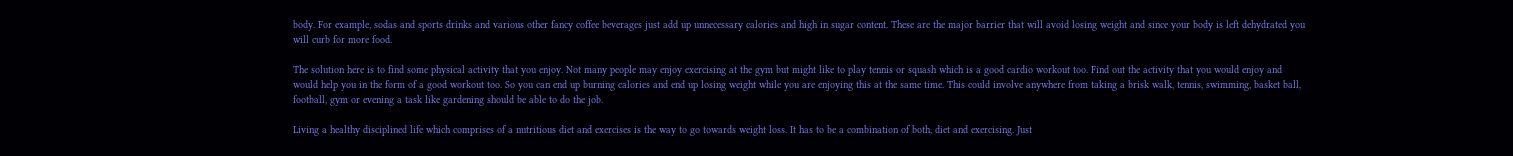body. For example, sodas and sports drinks and various other fancy coffee beverages just add up unnecessary calories and high in sugar content. These are the major barrier that will avoid losing weight and since your body is left dehydrated you will curb for more food.

The solution here is to find some physical activity that you enjoy. Not many people may enjoy exercising at the gym but might like to play tennis or squash which is a good cardio workout too. Find out the activity that you would enjoy and would help you in the form of a good workout too. So you can end up burning calories and end up losing weight while you are enjoying this at the same time. This could involve anywhere from taking a brisk walk, tennis, swimming, basket ball, football, gym or evening a task like gardening should be able to do the job.

Living a healthy disciplined life which comprises of a nutritious diet and exercises is the way to go towards weight loss. It has to be a combination of both, diet and exercising. Just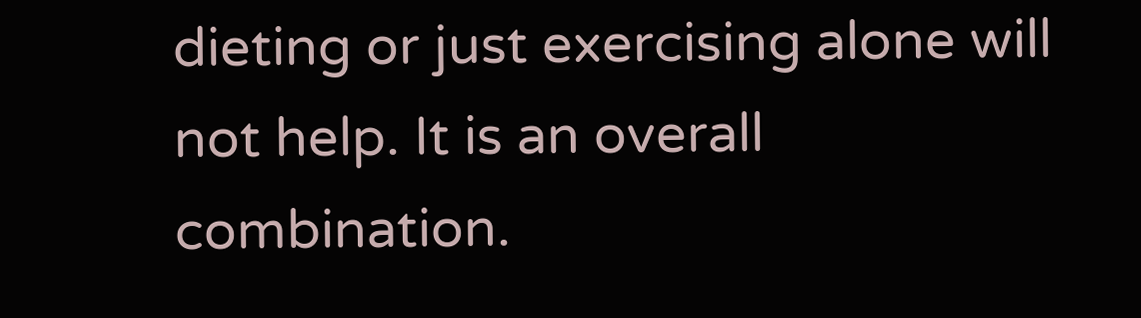dieting or just exercising alone will not help. It is an overall combination.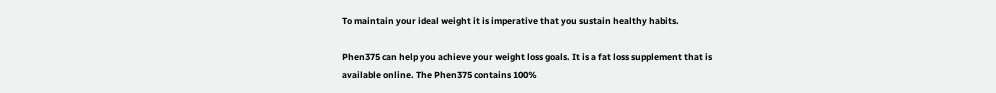To maintain your ideal weight it is imperative that you sustain healthy habits.

Phen375 can help you achieve your weight loss goals. It is a fat loss supplement that is available online. The Phen375 contains 100%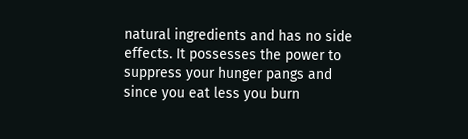natural ingredients and has no side effects. It possesses the power to suppress your hunger pangs and since you eat less you burn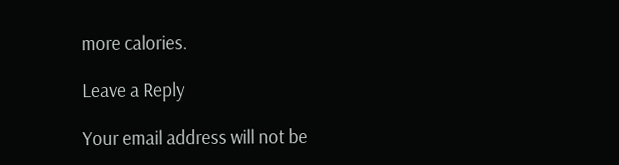more calories.

Leave a Reply

Your email address will not be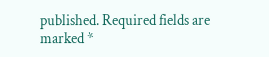published. Required fields are marked *